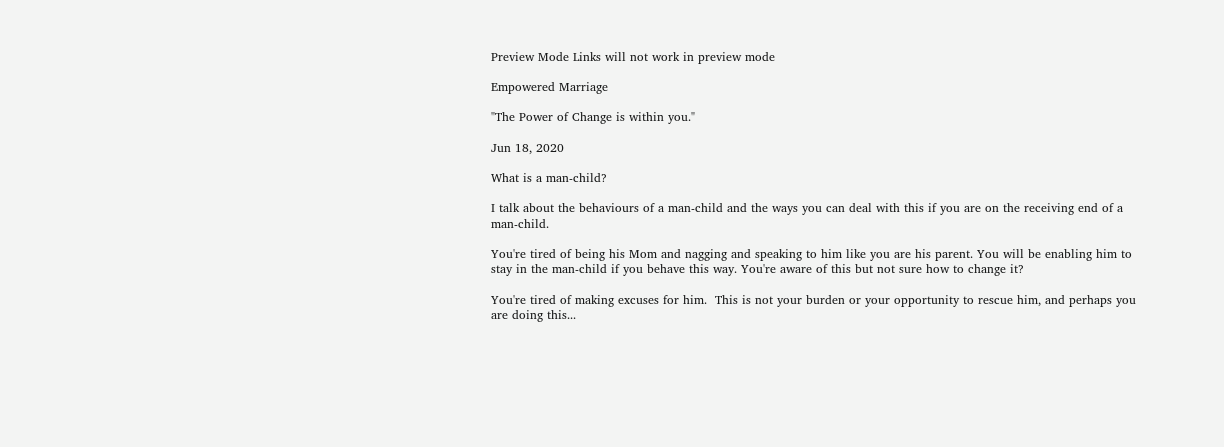Preview Mode Links will not work in preview mode

Empowered Marriage

"The Power of Change is within you."

Jun 18, 2020

What is a man-child?

I talk about the behaviours of a man-child and the ways you can deal with this if you are on the receiving end of a man-child.

You're tired of being his Mom and nagging and speaking to him like you are his parent. You will be enabling him to stay in the man-child if you behave this way. You're aware of this but not sure how to change it?

You're tired of making excuses for him.  This is not your burden or your opportunity to rescue him, and perhaps you are doing this...